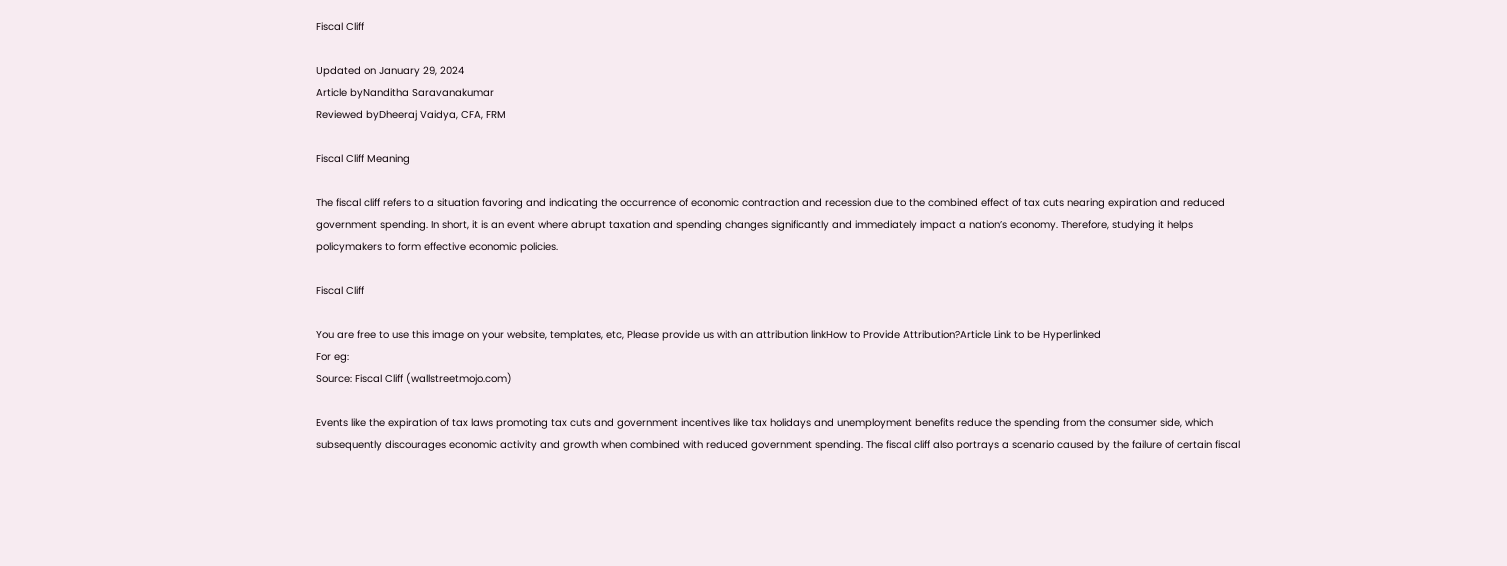Fiscal Cliff

Updated on January 29, 2024
Article byNanditha Saravanakumar
Reviewed byDheeraj Vaidya, CFA, FRM

Fiscal Cliff Meaning

The fiscal cliff refers to a situation favoring and indicating the occurrence of economic contraction and recession due to the combined effect of tax cuts nearing expiration and reduced government spending. In short, it is an event where abrupt taxation and spending changes significantly and immediately impact a nation’s economy. Therefore, studying it helps policymakers to form effective economic policies.

Fiscal Cliff

You are free to use this image on your website, templates, etc, Please provide us with an attribution linkHow to Provide Attribution?Article Link to be Hyperlinked
For eg:
Source: Fiscal Cliff (wallstreetmojo.com)

Events like the expiration of tax laws promoting tax cuts and government incentives like tax holidays and unemployment benefits reduce the spending from the consumer side, which subsequently discourages economic activity and growth when combined with reduced government spending. The fiscal cliff also portrays a scenario caused by the failure of certain fiscal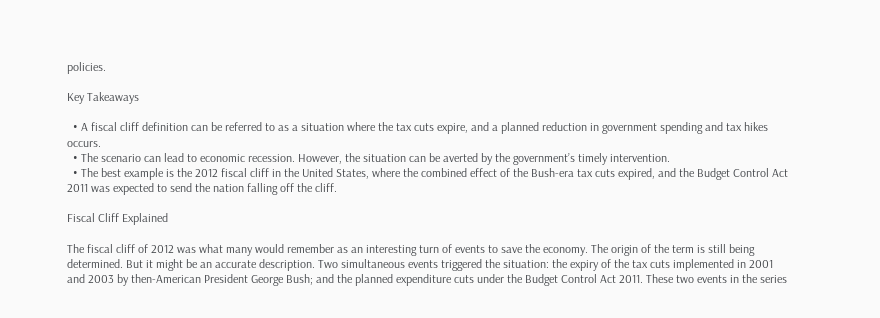policies.

Key Takeaways

  • A fiscal cliff definition can be referred to as a situation where the tax cuts expire, and a planned reduction in government spending and tax hikes occurs.
  • The scenario can lead to economic recession. However, the situation can be averted by the government’s timely intervention.
  • The best example is the 2012 fiscal cliff in the United States, where the combined effect of the Bush-era tax cuts expired, and the Budget Control Act 2011 was expected to send the nation falling off the cliff.

Fiscal Cliff Explained

The fiscal cliff of 2012 was what many would remember as an interesting turn of events to save the economy. The origin of the term is still being determined. But it might be an accurate description. Two simultaneous events triggered the situation: the expiry of the tax cuts implemented in 2001 and 2003 by then-American President George Bush; and the planned expenditure cuts under the Budget Control Act 2011. These two events in the series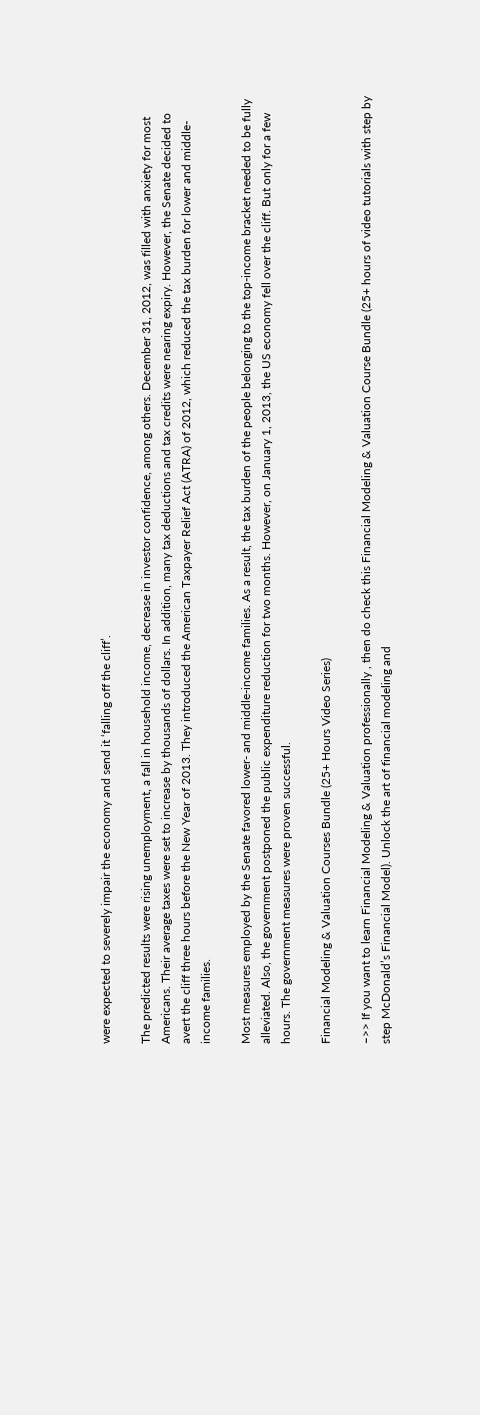were expected to severely impair the economy and send it ‘falling off the cliff’.

The predicted results were rising unemployment, a fall in household income, decrease in investor confidence, among others. December 31, 2012, was filled with anxiety for most Americans. Their average taxes were set to increase by thousands of dollars. In addition, many tax deductions and tax credits were nearing expiry. However, the Senate decided to avert the cliff three hours before the New Year of 2013. They introduced the American Taxpayer Relief Act (ATRA) of 2012, which reduced the tax burden for lower and middle-income families.

Most measures employed by the Senate favored lower- and middle-income families. As a result, the tax burden of the people belonging to the top-income bracket needed to be fully alleviated. Also, the government postponed the public expenditure reduction for two months. However, on January 1, 2013, the US economy fell over the cliff. But only for a few hours. The government measures were proven successful.

Financial Modeling & Valuation Courses Bundle (25+ Hours Video Series)

–>> If you want to learn Financial Modeling & Valuation professionally , then do check this Financial Modeling & Valuation Course Bundle (25+ hours of video tutorials with step by step McDonald’s Financial Model). Unlock the art of financial modeling and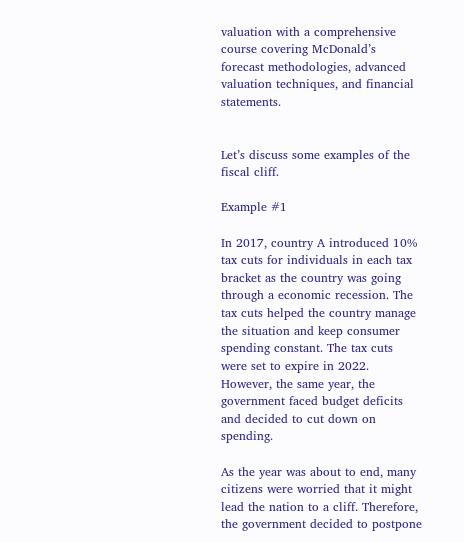valuation with a comprehensive course covering McDonald’s forecast methodologies, advanced valuation techniques, and financial statements.


Let’s discuss some examples of the fiscal cliff.

Example #1

In 2017, country A introduced 10% tax cuts for individuals in each tax bracket as the country was going through a economic recession. The tax cuts helped the country manage the situation and keep consumer spending constant. The tax cuts were set to expire in 2022. However, the same year, the government faced budget deficits and decided to cut down on spending.

As the year was about to end, many citizens were worried that it might lead the nation to a cliff. Therefore, the government decided to postpone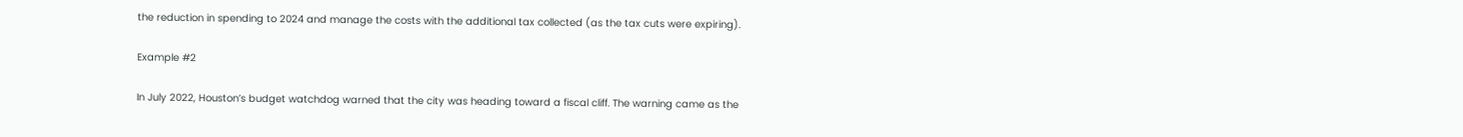the reduction in spending to 2024 and manage the costs with the additional tax collected (as the tax cuts were expiring).

Example #2

In July 2022, Houston’s budget watchdog warned that the city was heading toward a fiscal cliff. The warning came as the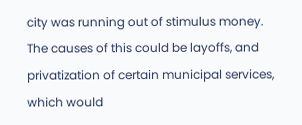city was running out of stimulus money. The causes of this could be layoffs, and privatization of certain municipal services, which would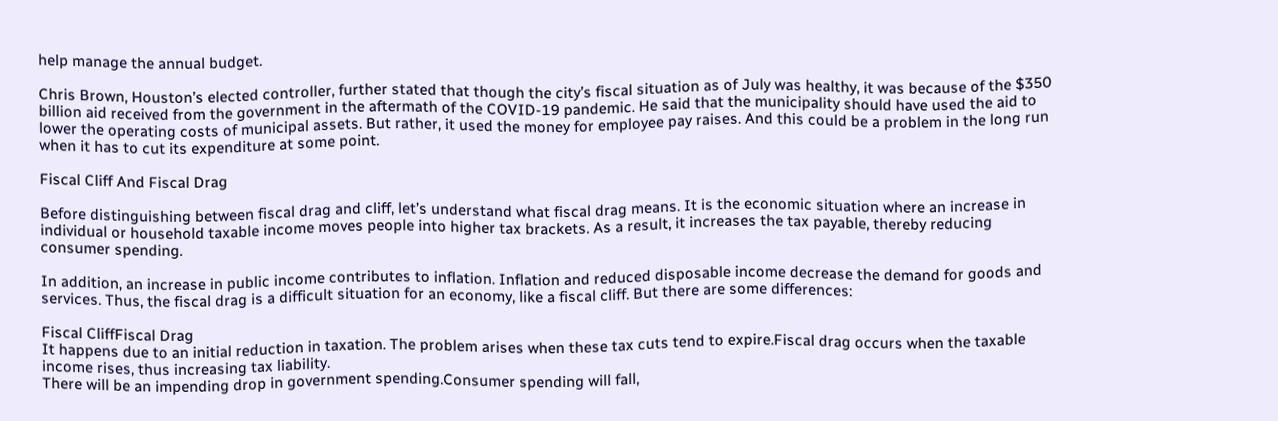help manage the annual budget.

Chris Brown, Houston’s elected controller, further stated that though the city’s fiscal situation as of July was healthy, it was because of the $350 billion aid received from the government in the aftermath of the COVID-19 pandemic. He said that the municipality should have used the aid to lower the operating costs of municipal assets. But rather, it used the money for employee pay raises. And this could be a problem in the long run when it has to cut its expenditure at some point.

Fiscal Cliff And Fiscal Drag

Before distinguishing between fiscal drag and cliff, let’s understand what fiscal drag means. It is the economic situation where an increase in individual or household taxable income moves people into higher tax brackets. As a result, it increases the tax payable, thereby reducing consumer spending.

In addition, an increase in public income contributes to inflation. Inflation and reduced disposable income decrease the demand for goods and services. Thus, the fiscal drag is a difficult situation for an economy, like a fiscal cliff. But there are some differences:

Fiscal CliffFiscal Drag
It happens due to an initial reduction in taxation. The problem arises when these tax cuts tend to expire.Fiscal drag occurs when the taxable income rises, thus increasing tax liability.
There will be an impending drop in government spending.Consumer spending will fall,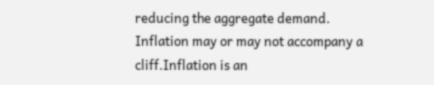reducing the aggregate demand.
Inflation may or may not accompany a cliff.Inflation is an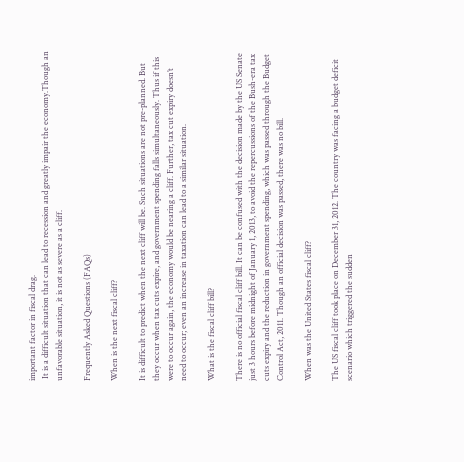important factor in fiscal drag.
 It is a difficult situation that can lead to recession and greatly impair the economy.Though an unfavorable situation, it is not as severe as a cliff.

Frequently Asked Questions (FAQs)

When is the next fiscal cliff?

It is difficult to predict when the next cliff will be. Such situations are not pre-planned. But they occur when tax cuts expire, and government spending falls simultaneously. Thus if this were to occur again, the economy would be nearing a cliff. Further, tax cut expiry doesn’t need to occur; even an increase in taxation can lead to a similar situation.

What is the fiscal cliff bill?

There is no official fiscal cliff bill. It can be confused with the decision made by the US Senate just 3 hours before midnight of January 1, 2013, to avoid the repercussions of the Bush-era tax cuts expiry and the reduction in government spending, which was passed through the Budget Control Act, 2011. Though an official decision was passed, there was no bill.

When was the United States fiscal cliff?

The US fiscal cliff took place on December 31, 2012. The country was facing a budget deficit scenario which triggered the sudden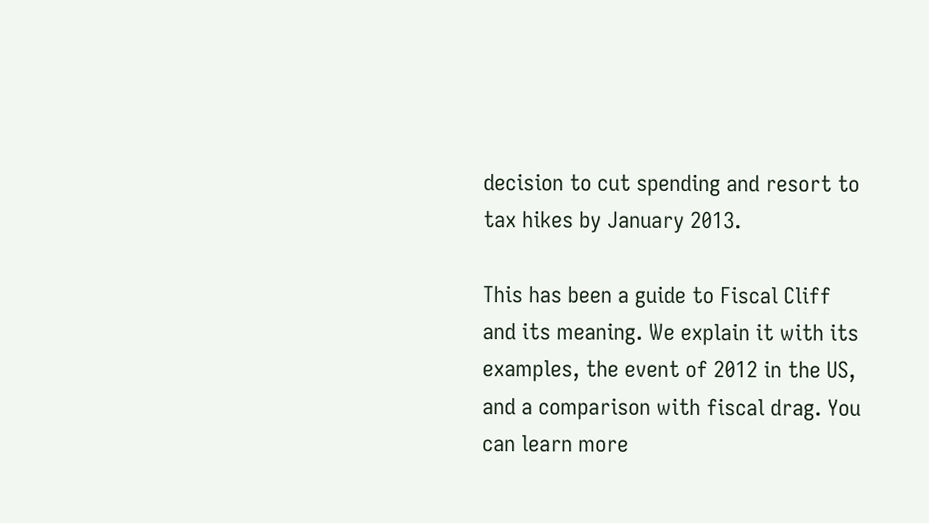decision to cut spending and resort to tax hikes by January 2013.

This has been a guide to Fiscal Cliff and its meaning. We explain it with its examples, the event of 2012 in the US, and a comparison with fiscal drag. You can learn more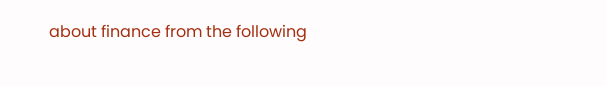about finance from the following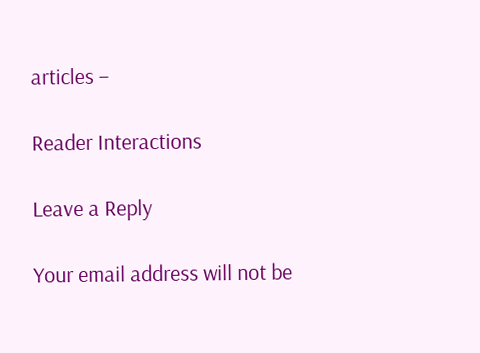articles –

Reader Interactions

Leave a Reply

Your email address will not be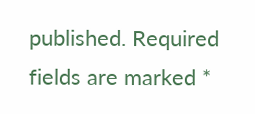published. Required fields are marked *